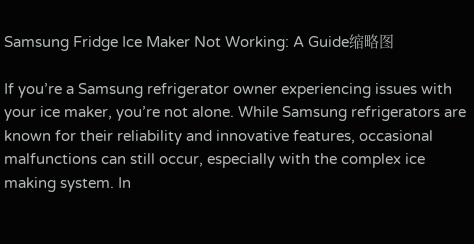Samsung Fridge Ice Maker Not Working: A Guide缩略图

If you’re a Samsung refrigerator owner experiencing issues with your ice maker, you’re not alone. While Samsung refrigerators are known for their reliability and innovative features, occasional malfunctions can still occur, especially with the complex ice making system. In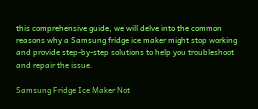this comprehensive guide, we will delve into the common reasons why a Samsung fridge ice maker might stop working and provide step-by-step solutions to help you troubleshoot and repair the issue.

Samsung Fridge Ice Maker Not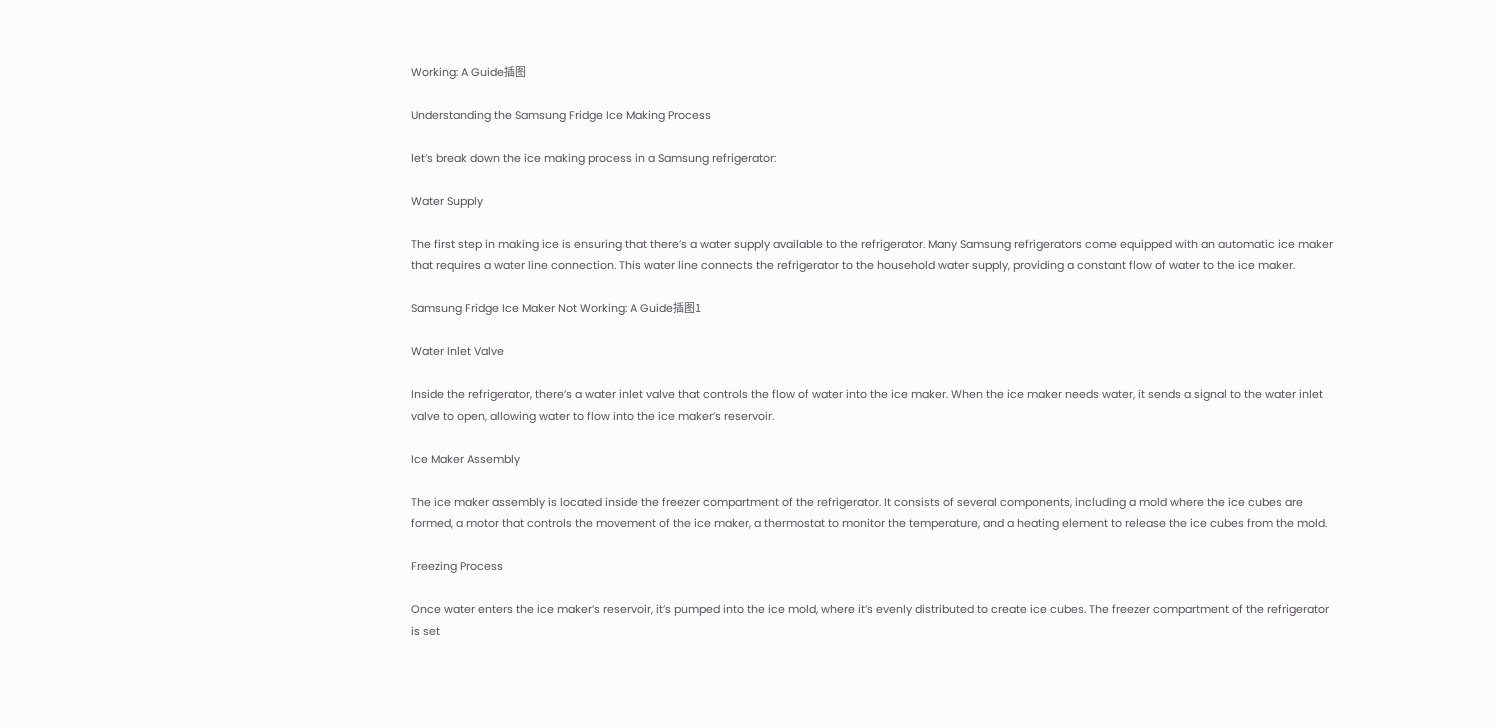Working: A Guide插图

Understanding the Samsung Fridge Ice Making Process

let’s break down the ice making process in a Samsung refrigerator:

Water Supply

The first step in making ice is ensuring that there’s a water supply available to the refrigerator. Many Samsung refrigerators come equipped with an automatic ice maker that requires a water line connection. This water line connects the refrigerator to the household water supply, providing a constant flow of water to the ice maker.

Samsung Fridge Ice Maker Not Working: A Guide插图1

Water Inlet Valve

Inside the refrigerator, there’s a water inlet valve that controls the flow of water into the ice maker. When the ice maker needs water, it sends a signal to the water inlet valve to open, allowing water to flow into the ice maker’s reservoir.

Ice Maker Assembly

The ice maker assembly is located inside the freezer compartment of the refrigerator. It consists of several components, including a mold where the ice cubes are formed, a motor that controls the movement of the ice maker, a thermostat to monitor the temperature, and a heating element to release the ice cubes from the mold.

Freezing Process

Once water enters the ice maker’s reservoir, it’s pumped into the ice mold, where it’s evenly distributed to create ice cubes. The freezer compartment of the refrigerator is set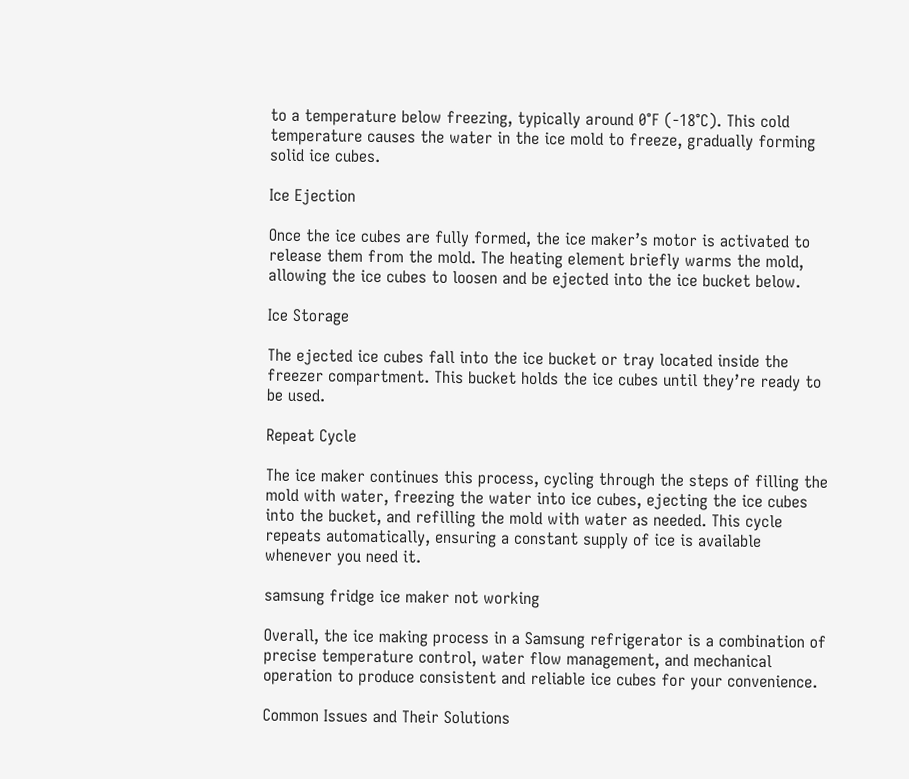to a temperature below freezing, typically around 0°F (-18°C). This cold temperature causes the water in the ice mold to freeze, gradually forming solid ice cubes.

Ice Ejection

Once the ice cubes are fully formed, the ice maker’s motor is activated to release them from the mold. The heating element briefly warms the mold, allowing the ice cubes to loosen and be ejected into the ice bucket below.

Ice Storage

The ejected ice cubes fall into the ice bucket or tray located inside the freezer compartment. This bucket holds the ice cubes until they’re ready to be used.

Repeat Cycle

The ice maker continues this process, cycling through the steps of filling the mold with water, freezing the water into ice cubes, ejecting the ice cubes into the bucket, and refilling the mold with water as needed. This cycle repeats automatically, ensuring a constant supply of ice is available whenever you need it.

samsung fridge ice maker not working

Overall, the ice making process in a Samsung refrigerator is a combination of precise temperature control, water flow management, and mechanical operation to produce consistent and reliable ice cubes for your convenience.

Common Issues and Their Solutions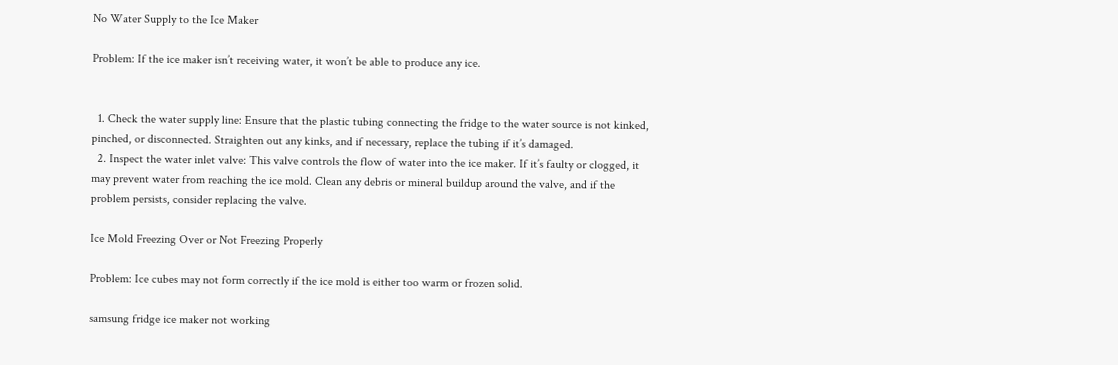No Water Supply to the Ice Maker

Problem: If the ice maker isn’t receiving water, it won’t be able to produce any ice.


  1. Check the water supply line: Ensure that the plastic tubing connecting the fridge to the water source is not kinked, pinched, or disconnected. Straighten out any kinks, and if necessary, replace the tubing if it’s damaged.
  2. Inspect the water inlet valve: This valve controls the flow of water into the ice maker. If it’s faulty or clogged, it may prevent water from reaching the ice mold. Clean any debris or mineral buildup around the valve, and if the problem persists, consider replacing the valve.

Ice Mold Freezing Over or Not Freezing Properly

Problem: Ice cubes may not form correctly if the ice mold is either too warm or frozen solid.

samsung fridge ice maker not working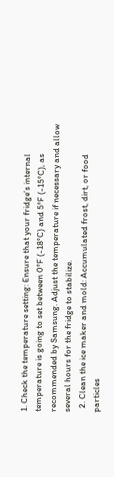1. Check the temperature setting: Ensure that your fridge’s internal temperature is going to set between 0°F (-18°C) and 5°F (-15°C), as recommended by Samsung. Adjust the temperature if necessary and allow several hours for the fridge to stabilize.
  2. Clean the ice maker and mold: Accumulated frost, dirt, or food particles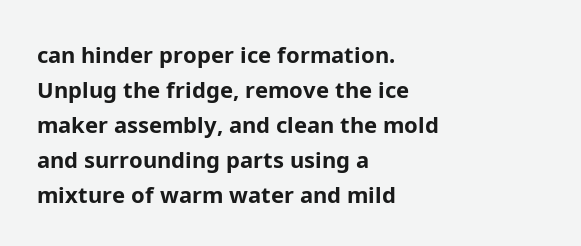can hinder proper ice formation. Unplug the fridge, remove the ice maker assembly, and clean the mold and surrounding parts using a mixture of warm water and mild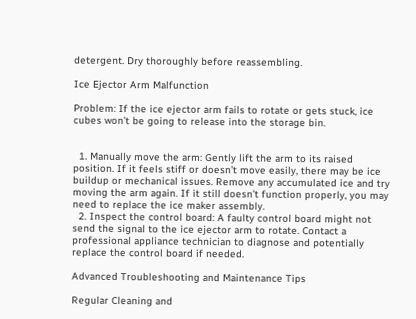detergent. Dry thoroughly before reassembling.

Ice Ejector Arm Malfunction

Problem: If the ice ejector arm fails to rotate or gets stuck, ice cubes won’t be going to release into the storage bin.


  1. Manually move the arm: Gently lift the arm to its raised position. If it feels stiff or doesn’t move easily, there may be ice buildup or mechanical issues. Remove any accumulated ice and try moving the arm again. If it still doesn’t function properly, you may need to replace the ice maker assembly.
  2. Inspect the control board: A faulty control board might not send the signal to the ice ejector arm to rotate. Contact a professional appliance technician to diagnose and potentially replace the control board if needed.

Advanced Troubleshooting and Maintenance Tips

Regular Cleaning and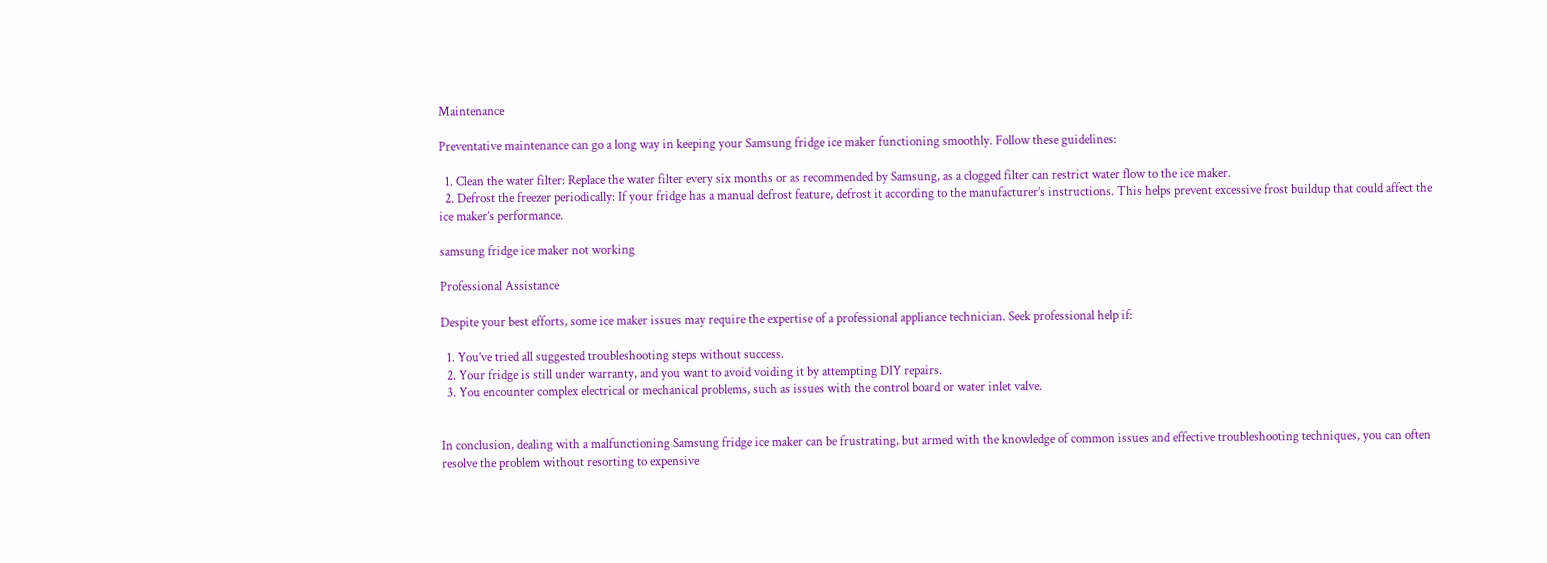Maintenance

Preventative maintenance can go a long way in keeping your Samsung fridge ice maker functioning smoothly. Follow these guidelines:

  1. Clean the water filter: Replace the water filter every six months or as recommended by Samsung, as a clogged filter can restrict water flow to the ice maker.
  2. Defrost the freezer periodically: If your fridge has a manual defrost feature, defrost it according to the manufacturer’s instructions. This helps prevent excessive frost buildup that could affect the ice maker’s performance.

samsung fridge ice maker not working

Professional Assistance

Despite your best efforts, some ice maker issues may require the expertise of a professional appliance technician. Seek professional help if:

  1. You’ve tried all suggested troubleshooting steps without success.
  2. Your fridge is still under warranty, and you want to avoid voiding it by attempting DIY repairs.
  3. You encounter complex electrical or mechanical problems, such as issues with the control board or water inlet valve.


In conclusion, dealing with a malfunctioning Samsung fridge ice maker can be frustrating, but armed with the knowledge of common issues and effective troubleshooting techniques, you can often resolve the problem without resorting to expensive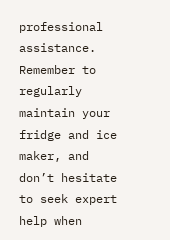professional assistance. Remember to regularly maintain your fridge and ice maker, and don’t hesitate to seek expert help when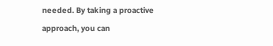needed. By taking a proactive approach, you can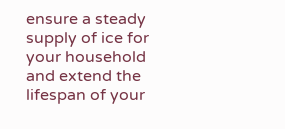ensure a steady supply of ice for your household and extend the lifespan of your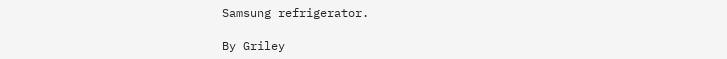Samsung refrigerator.

By Griley